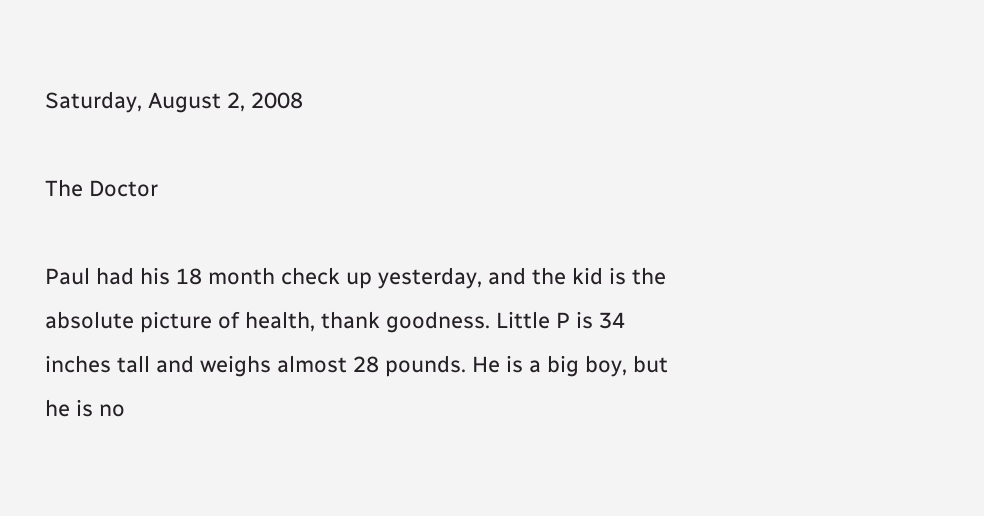Saturday, August 2, 2008

The Doctor

Paul had his 18 month check up yesterday, and the kid is the absolute picture of health, thank goodness. Little P is 34 inches tall and weighs almost 28 pounds. He is a big boy, but he is no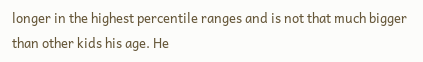longer in the highest percentile ranges and is not that much bigger than other kids his age. He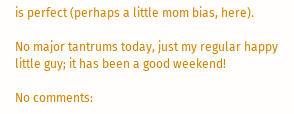is perfect (perhaps a little mom bias, here).

No major tantrums today, just my regular happy little guy; it has been a good weekend!

No comments: